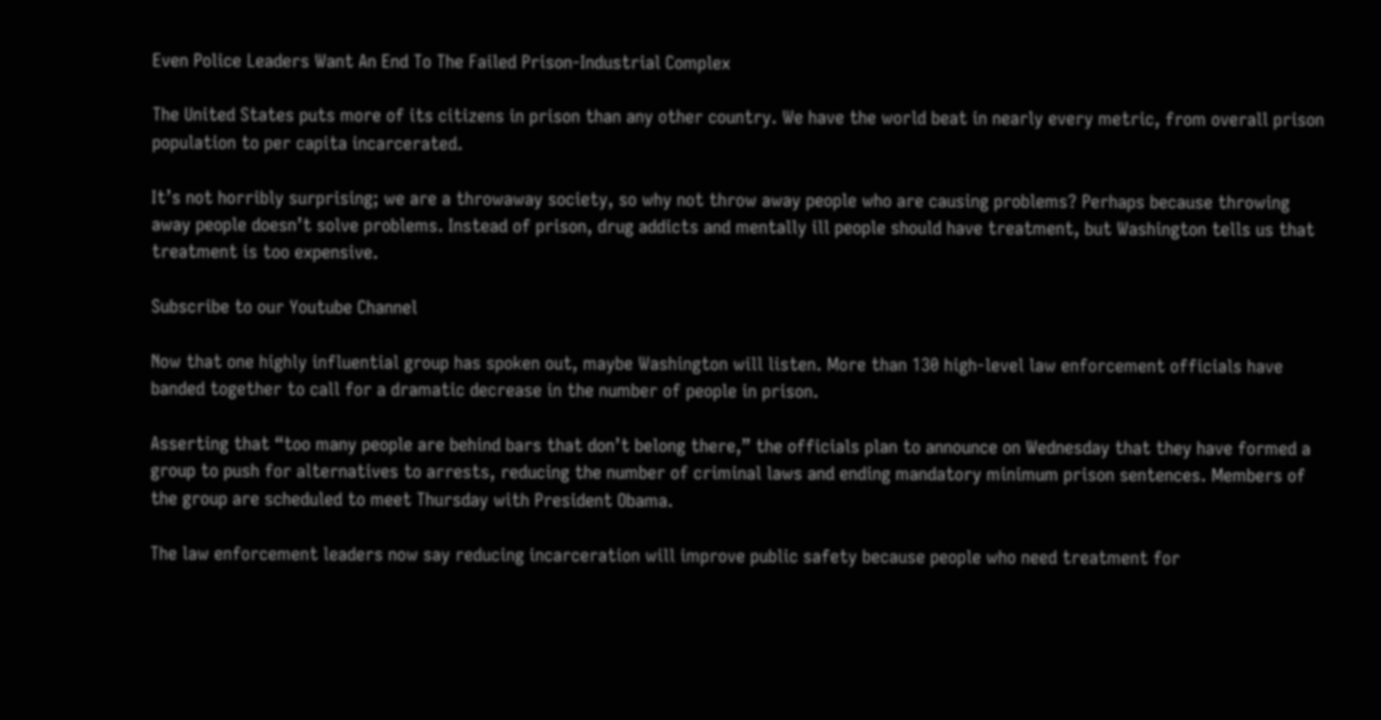Even Police Leaders Want An End To The Failed Prison-Industrial Complex

The United States puts more of its citizens in prison than any other country. We have the world beat in nearly every metric, from overall prison population to per capita incarcerated.

It’s not horribly surprising; we are a throwaway society, so why not throw away people who are causing problems? Perhaps because throwing away people doesn’t solve problems. Instead of prison, drug addicts and mentally ill people should have treatment, but Washington tells us that treatment is too expensive.

Subscribe to our Youtube Channel

Now that one highly influential group has spoken out, maybe Washington will listen. More than 130 high-level law enforcement officials have banded together to call for a dramatic decrease in the number of people in prison.

Asserting that “too many people are behind bars that don’t belong there,” the officials plan to announce on Wednesday that they have formed a group to push for alternatives to arrests, reducing the number of criminal laws and ending mandatory minimum prison sentences. Members of the group are scheduled to meet Thursday with President Obama.

The law enforcement leaders now say reducing incarceration will improve public safety because people who need treatment for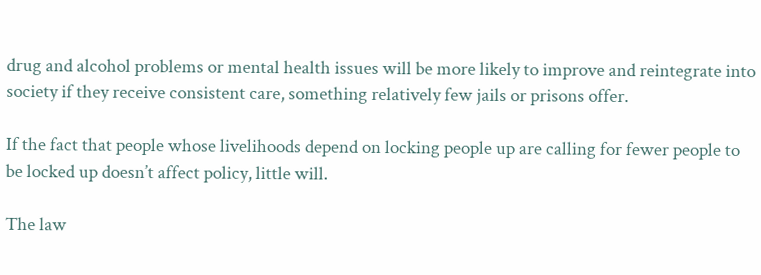drug and alcohol problems or mental health issues will be more likely to improve and reintegrate into society if they receive consistent care, something relatively few jails or prisons offer.

If the fact that people whose livelihoods depend on locking people up are calling for fewer people to be locked up doesn’t affect policy, little will.

The law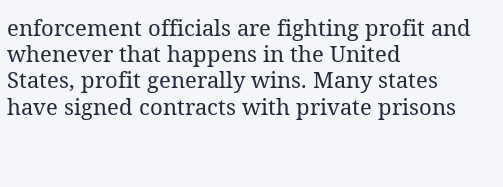enforcement officials are fighting profit and whenever that happens in the United States, profit generally wins. Many states have signed contracts with private prisons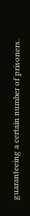guaranteeing a certain number of prisoners.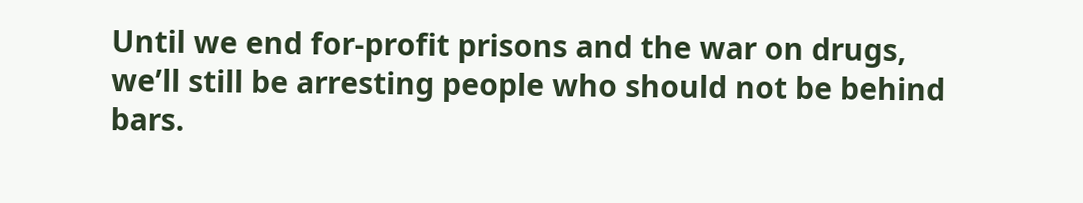Until we end for-profit prisons and the war on drugs, we’ll still be arresting people who should not be behind bars.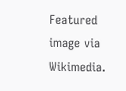Featured image via Wikimedia.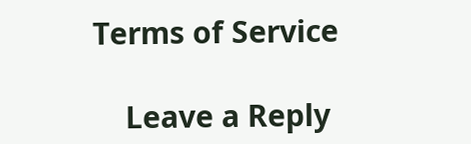Terms of Service

    Leave a Reply